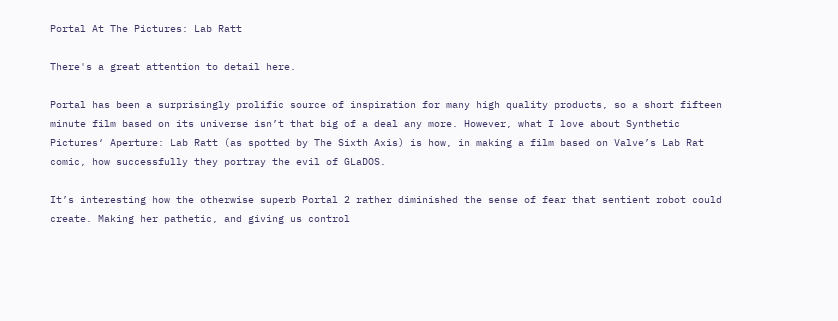Portal At The Pictures: Lab Ratt

There's a great attention to detail here.

Portal has been a surprisingly prolific source of inspiration for many high quality products, so a short fifteen minute film based on its universe isn’t that big of a deal any more. However, what I love about Synthetic Pictures‘ Aperture: Lab Ratt (as spotted by The Sixth Axis) is how, in making a film based on Valve’s Lab Rat comic, how successfully they portray the evil of GLaDOS.

It’s interesting how the otherwise superb Portal 2 rather diminished the sense of fear that sentient robot could create. Making her pathetic, and giving us control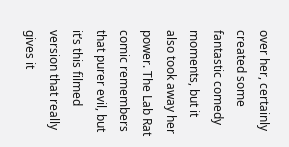over her, certainly created some fantastic comedy moments, but it also took away her power. The Lab Rat comic remembers that purer evil, but it’s this filmed version that really gives it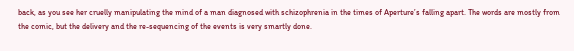back, as you see her cruelly manipulating the mind of a man diagnosed with schizophrenia in the times of Aperture’s falling apart. The words are mostly from the comic, but the delivery and the re-sequencing of the events is very smartly done.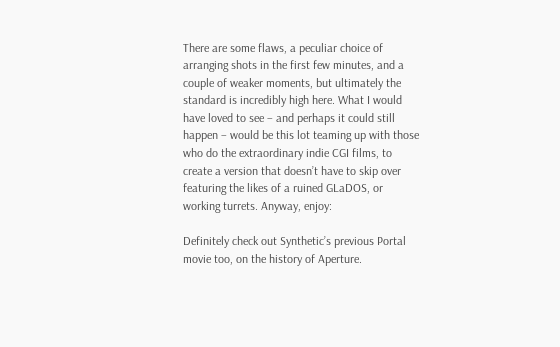There are some flaws, a peculiar choice of arranging shots in the first few minutes, and a couple of weaker moments, but ultimately the standard is incredibly high here. What I would have loved to see – and perhaps it could still happen – would be this lot teaming up with those who do the extraordinary indie CGI films, to create a version that doesn’t have to skip over featuring the likes of a ruined GLaDOS, or working turrets. Anyway, enjoy:

Definitely check out Synthetic’s previous Portal movie too, on the history of Aperture.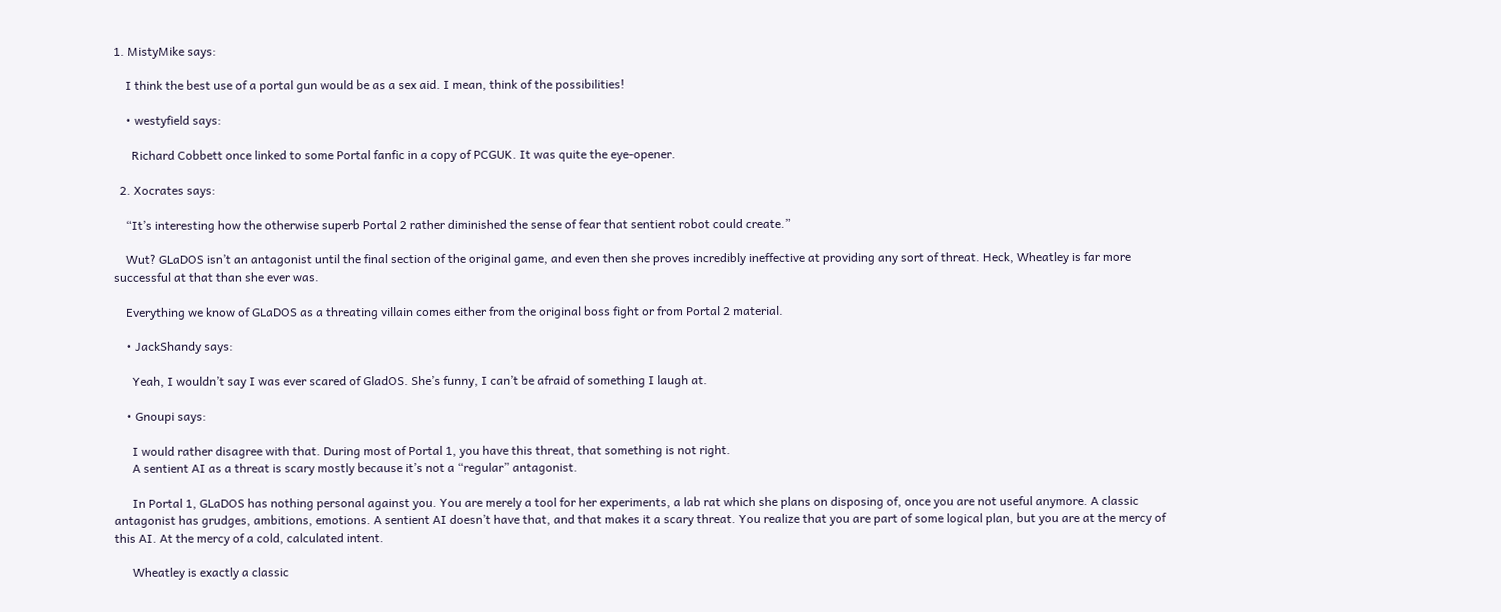1. MistyMike says:

    I think the best use of a portal gun would be as a sex aid. I mean, think of the possibilities!

    • westyfield says:

      Richard Cobbett once linked to some Portal fanfic in a copy of PCGUK. It was quite the eye-opener.

  2. Xocrates says:

    “It’s interesting how the otherwise superb Portal 2 rather diminished the sense of fear that sentient robot could create.”

    Wut? GLaDOS isn’t an antagonist until the final section of the original game, and even then she proves incredibly ineffective at providing any sort of threat. Heck, Wheatley is far more successful at that than she ever was.

    Everything we know of GLaDOS as a threating villain comes either from the original boss fight or from Portal 2 material.

    • JackShandy says:

      Yeah, I wouldn’t say I was ever scared of GladOS. She’s funny, I can’t be afraid of something I laugh at.

    • Gnoupi says:

      I would rather disagree with that. During most of Portal 1, you have this threat, that something is not right.
      A sentient AI as a threat is scary mostly because it’s not a “regular” antagonist.

      In Portal 1, GLaDOS has nothing personal against you. You are merely a tool for her experiments, a lab rat which she plans on disposing of, once you are not useful anymore. A classic antagonist has grudges, ambitions, emotions. A sentient AI doesn’t have that, and that makes it a scary threat. You realize that you are part of some logical plan, but you are at the mercy of this AI. At the mercy of a cold, calculated intent.

      Wheatley is exactly a classic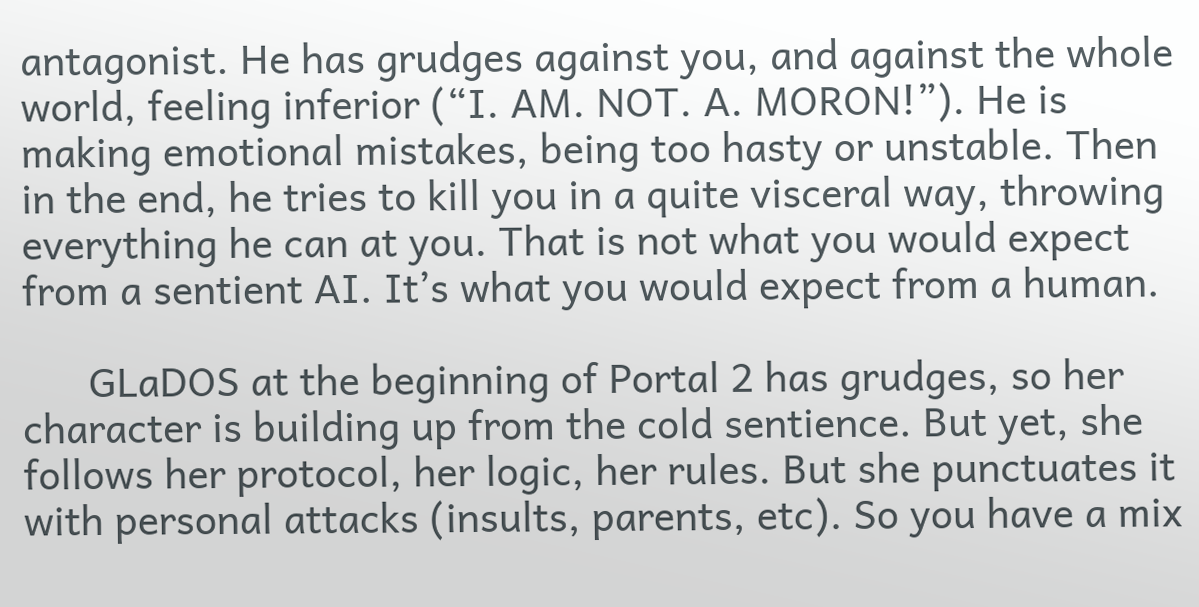antagonist. He has grudges against you, and against the whole world, feeling inferior (“I. AM. NOT. A. MORON!”). He is making emotional mistakes, being too hasty or unstable. Then in the end, he tries to kill you in a quite visceral way, throwing everything he can at you. That is not what you would expect from a sentient AI. It’s what you would expect from a human.

      GLaDOS at the beginning of Portal 2 has grudges, so her character is building up from the cold sentience. But yet, she follows her protocol, her logic, her rules. But she punctuates it with personal attacks (insults, parents, etc). So you have a mix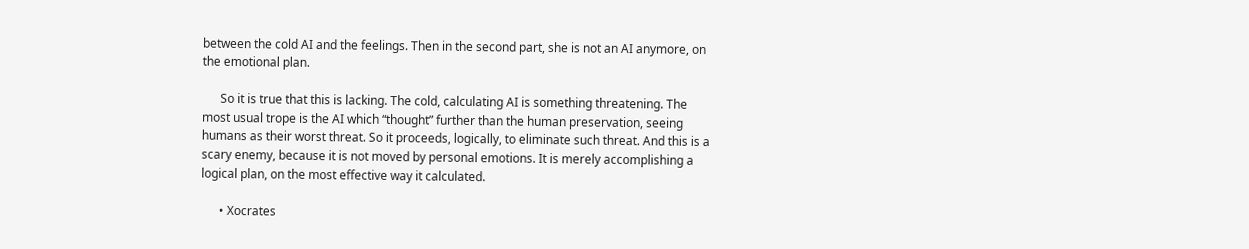between the cold AI and the feelings. Then in the second part, she is not an AI anymore, on the emotional plan.

      So it is true that this is lacking. The cold, calculating AI is something threatening. The most usual trope is the AI which “thought” further than the human preservation, seeing humans as their worst threat. So it proceeds, logically, to eliminate such threat. And this is a scary enemy, because it is not moved by personal emotions. It is merely accomplishing a logical plan, on the most effective way it calculated.

      • Xocrates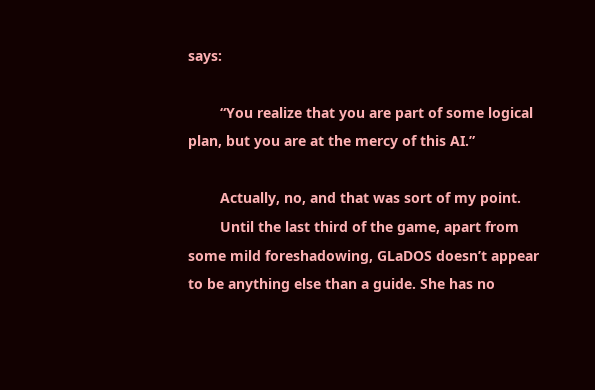says:

        “You realize that you are part of some logical plan, but you are at the mercy of this AI.”

        Actually, no, and that was sort of my point.
        Until the last third of the game, apart from some mild foreshadowing, GLaDOS doesn’t appear to be anything else than a guide. She has no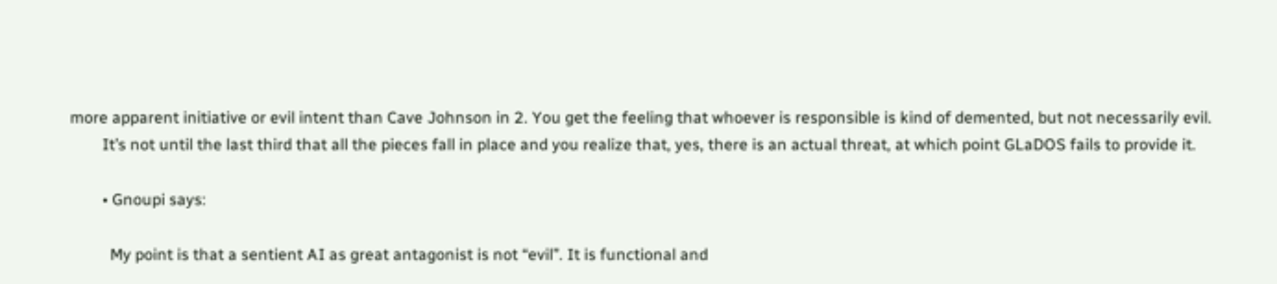more apparent initiative or evil intent than Cave Johnson in 2. You get the feeling that whoever is responsible is kind of demented, but not necessarily evil.
        It’s not until the last third that all the pieces fall in place and you realize that, yes, there is an actual threat, at which point GLaDOS fails to provide it.

        • Gnoupi says:

          My point is that a sentient AI as great antagonist is not “evil”. It is functional and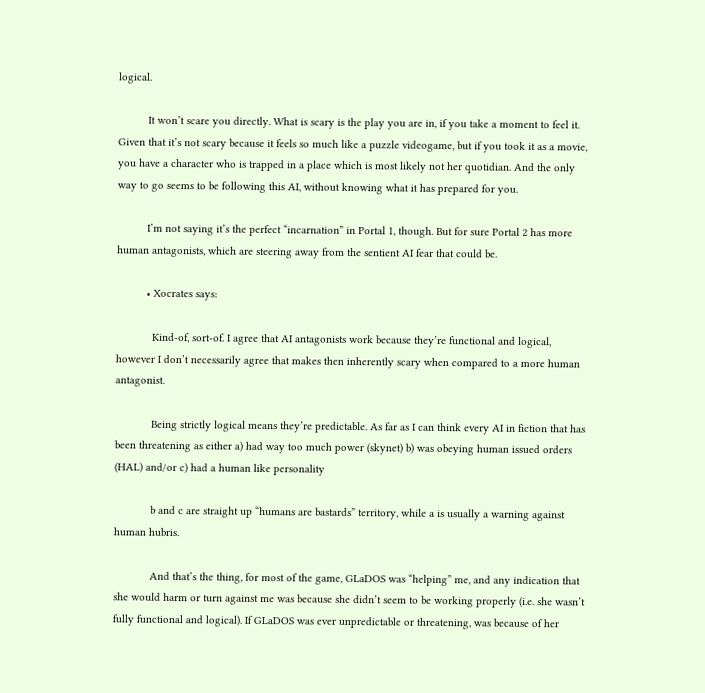logical.

          It won’t scare you directly. What is scary is the play you are in, if you take a moment to feel it. Given that it’s not scary because it feels so much like a puzzle videogame, but if you took it as a movie, you have a character who is trapped in a place which is most likely not her quotidian. And the only way to go seems to be following this AI, without knowing what it has prepared for you.

          I’m not saying it’s the perfect “incarnation” in Portal 1, though. But for sure Portal 2 has more human antagonists, which are steering away from the sentient AI fear that could be.

          • Xocrates says:

            Kind-of, sort-of. I agree that AI antagonists work because they’re functional and logical, however I don’t necessarily agree that makes then inherently scary when compared to a more human antagonist.

            Being strictly logical means they’re predictable. As far as I can think every AI in fiction that has been threatening as either a) had way too much power (skynet) b) was obeying human issued orders (HAL) and/or c) had a human like personality

            b and c are straight up “humans are bastards” territory, while a is usually a warning against human hubris.

            And that’s the thing, for most of the game, GLaDOS was “helping” me, and any indication that she would harm or turn against me was because she didn’t seem to be working properly (i.e. she wasn’t fully functional and logical). If GLaDOS was ever unpredictable or threatening, was because of her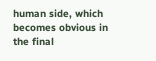human side, which becomes obvious in the final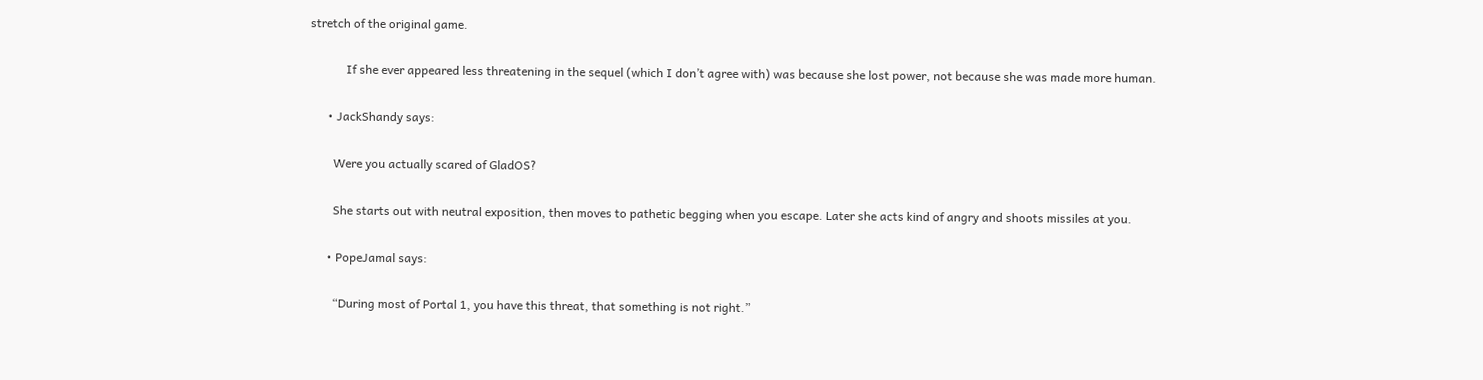stretch of the original game.

            If she ever appeared less threatening in the sequel (which I don’t agree with) was because she lost power, not because she was made more human.

      • JackShandy says:

        Were you actually scared of GladOS?

        She starts out with neutral exposition, then moves to pathetic begging when you escape. Later she acts kind of angry and shoots missiles at you.

      • PopeJamal says:

        “During most of Portal 1, you have this threat, that something is not right.”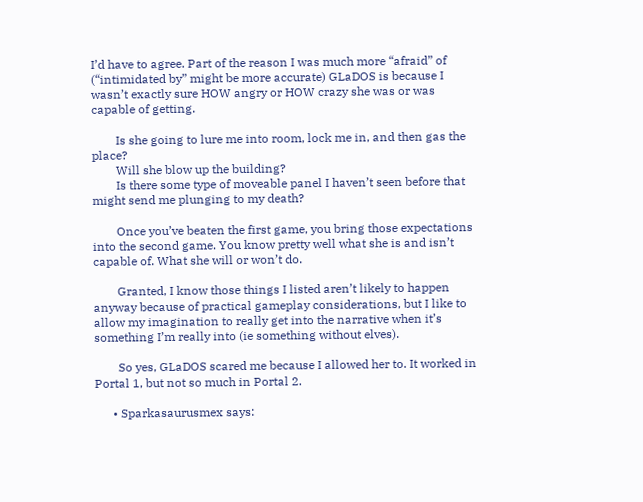I’d have to agree. Part of the reason I was much more “afraid” of (“intimidated by” might be more accurate) GLaDOS is because I wasn’t exactly sure HOW angry or HOW crazy she was or was capable of getting.

        Is she going to lure me into room, lock me in, and then gas the place?
        Will she blow up the building?
        Is there some type of moveable panel I haven’t seen before that might send me plunging to my death?

        Once you’ve beaten the first game, you bring those expectations into the second game. You know pretty well what she is and isn’t capable of. What she will or won’t do.

        Granted, I know those things I listed aren’t likely to happen anyway because of practical gameplay considerations, but I like to allow my imagination to really get into the narrative when it’s something I’m really into (ie something without elves).

        So yes, GLaDOS scared me because I allowed her to. It worked in Portal 1, but not so much in Portal 2.

      • Sparkasaurusmex says: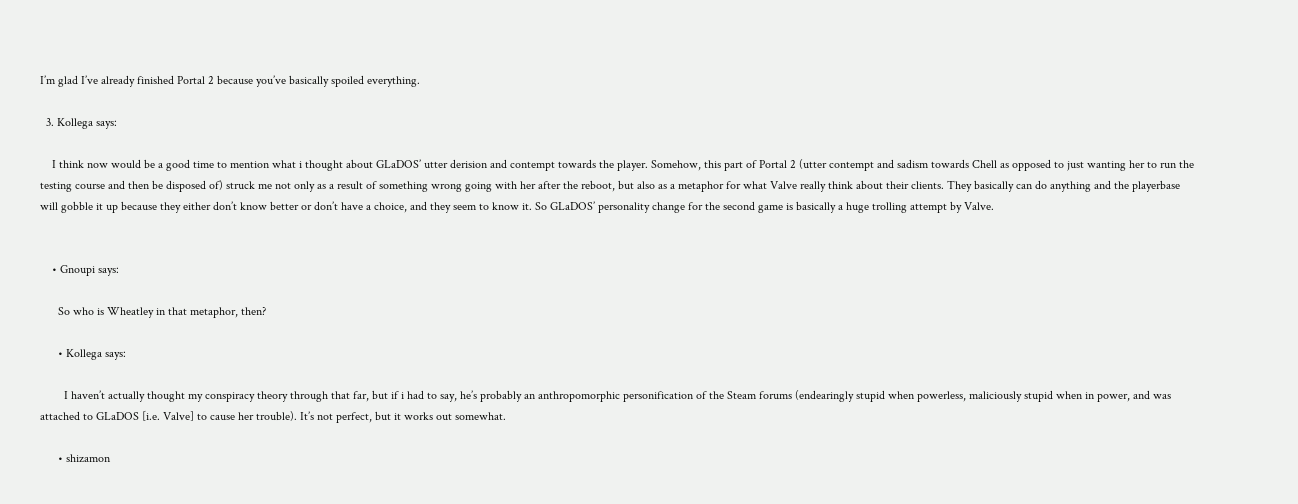I’m glad I’ve already finished Portal 2 because you’ve basically spoiled everything.

  3. Kollega says:

    I think now would be a good time to mention what i thought about GLaDOS’ utter derision and contempt towards the player. Somehow, this part of Portal 2 (utter contempt and sadism towards Chell as opposed to just wanting her to run the testing course and then be disposed of) struck me not only as a result of something wrong going with her after the reboot, but also as a metaphor for what Valve really think about their clients. They basically can do anything and the playerbase will gobble it up because they either don’t know better or don’t have a choice, and they seem to know it. So GLaDOS’ personality change for the second game is basically a huge trolling attempt by Valve.


    • Gnoupi says:

      So who is Wheatley in that metaphor, then?

      • Kollega says:

        I haven’t actually thought my conspiracy theory through that far, but if i had to say, he’s probably an anthropomorphic personification of the Steam forums (endearingly stupid when powerless, maliciously stupid when in power, and was attached to GLaDOS [i.e. Valve] to cause her trouble). It’s not perfect, but it works out somewhat.

      • shizamon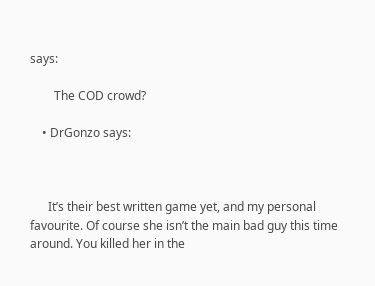says:

        The COD crowd?

    • DrGonzo says:



      It’s their best written game yet, and my personal favourite. Of course she isn’t the main bad guy this time around. You killed her in the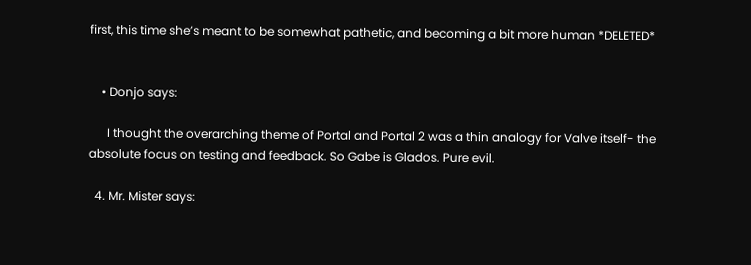first, this time she’s meant to be somewhat pathetic, and becoming a bit more human *DELETED*


    • Donjo says:

      I thought the overarching theme of Portal and Portal 2 was a thin analogy for Valve itself- the absolute focus on testing and feedback. So Gabe is Glados. Pure evil.

  4. Mr. Mister says: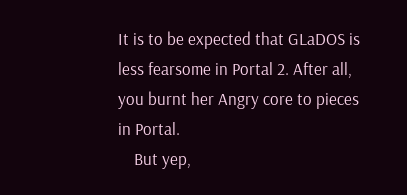It is to be expected that GLaDOS is less fearsome in Portal 2. After all, you burnt her Angry core to pieces in Portal.
    But yep,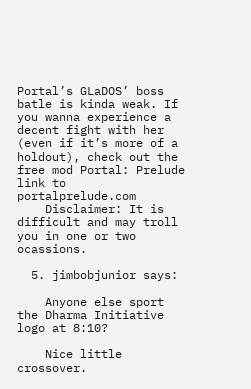Portal’s GLaDOS’ boss batle is kinda weak. If you wanna experience a decent fight with her (even if it’s more of a holdout), check out the free mod Portal: Prelude link to portalprelude.com
    Disclaimer: It is difficult and may troll you in one or two ocassions.

  5. jimbobjunior says:

    Anyone else sport the Dharma Initiative logo at 8:10?

    Nice little crossover.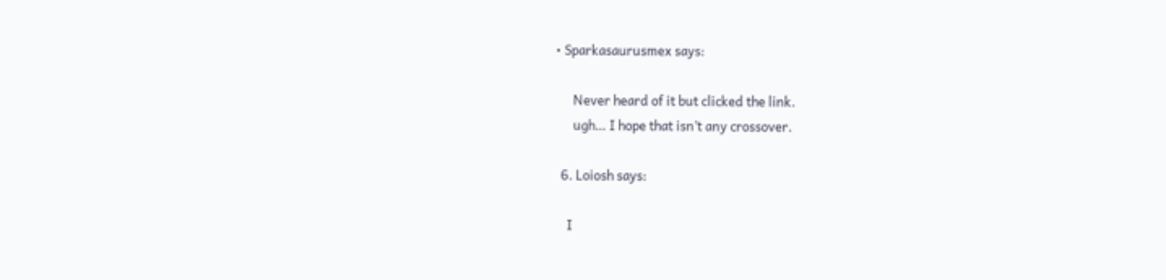• Sparkasaurusmex says:

      Never heard of it but clicked the link.
      ugh… I hope that isn’t any crossover.

  6. Loiosh says:

    I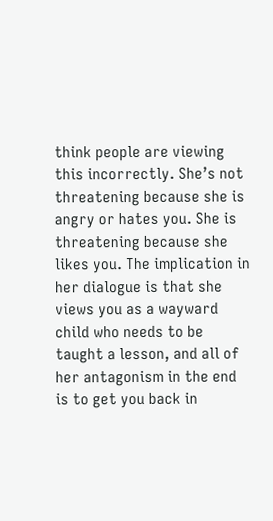think people are viewing this incorrectly. She’s not threatening because she is angry or hates you. She is threatening because she likes you. The implication in her dialogue is that she views you as a wayward child who needs to be taught a lesson, and all of her antagonism in the end is to get you back in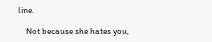line.

    Not because she hates you,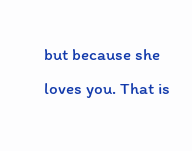but because she loves you. That is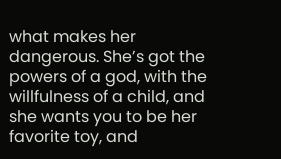what makes her dangerous. She’s got the powers of a god, with the willfulness of a child, and she wants you to be her favorite toy, and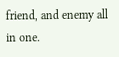friend, and enemy all in one.